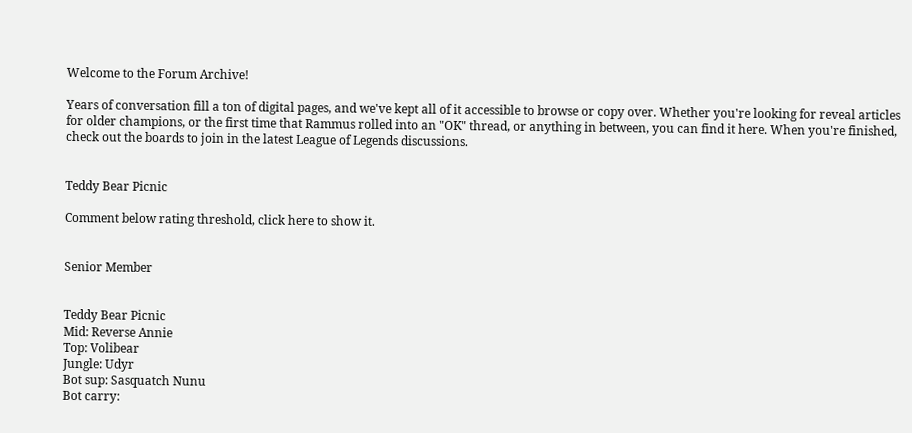Welcome to the Forum Archive!

Years of conversation fill a ton of digital pages, and we've kept all of it accessible to browse or copy over. Whether you're looking for reveal articles for older champions, or the first time that Rammus rolled into an "OK" thread, or anything in between, you can find it here. When you're finished, check out the boards to join in the latest League of Legends discussions.


Teddy Bear Picnic

Comment below rating threshold, click here to show it.


Senior Member


Teddy Bear Picnic
Mid: Reverse Annie
Top: Volibear
Jungle: Udyr
Bot sup: Sasquatch Nunu
Bot carry: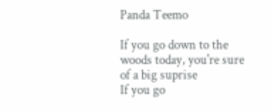Panda Teemo

If you go down to the woods today, you're sure of a big suprise
If you go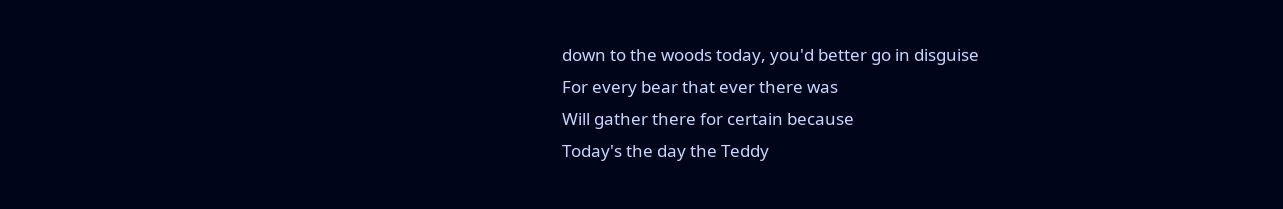down to the woods today, you'd better go in disguise
For every bear that ever there was
Will gather there for certain because
Today's the day the Teddy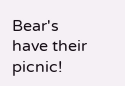Bear's have their picnic!